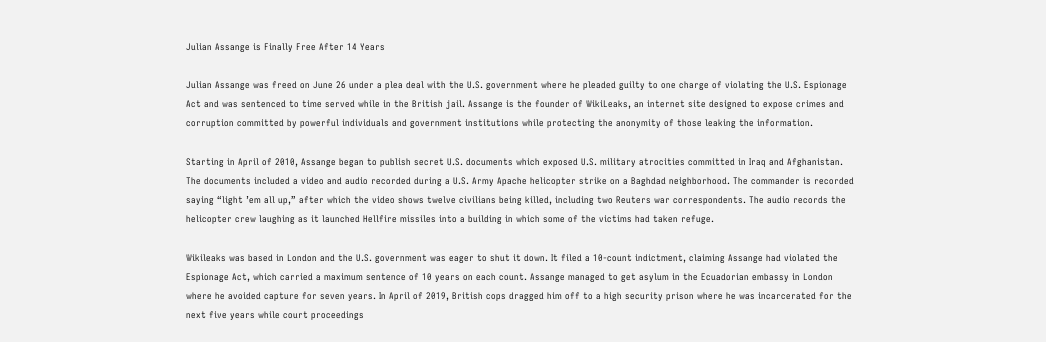Julian Assange is Finally Free After 14 Years

Julian Assange was freed on June 26 under a plea deal with the U.S. government where he pleaded guilty to one charge of violating the U.S. Espionage Act and was sentenced to time served while in the British jail. Assange is the founder of WikiLeaks, an internet site designed to expose crimes and corruption committed by powerful individuals and government institutions while protecting the anonymity of those leaking the information.

Starting in April of 2010, Assange began to publish secret U.S. documents which exposed U.S. military atrocities committed in Iraq and Afghanistan. The documents included a video and audio recorded during a U.S. Army Apache helicopter strike on a Baghdad neighborhood. The commander is recorded saying “light ’em all up,” after which the video shows twelve civilians being killed, including two Reuters war correspondents. The audio records the helicopter crew laughing as it launched Hellfire missiles into a building in which some of the victims had taken refuge.

Wikileaks was based in London and the U.S. government was eager to shut it down. It filed a 10-count indictment, claiming Assange had violated the Espionage Act, which carried a maximum sentence of 10 years on each count. Assange managed to get asylum in the Ecuadorian embassy in London where he avoided capture for seven years. In April of 2019, British cops dragged him off to a high security prison where he was incarcerated for the next five years while court proceedings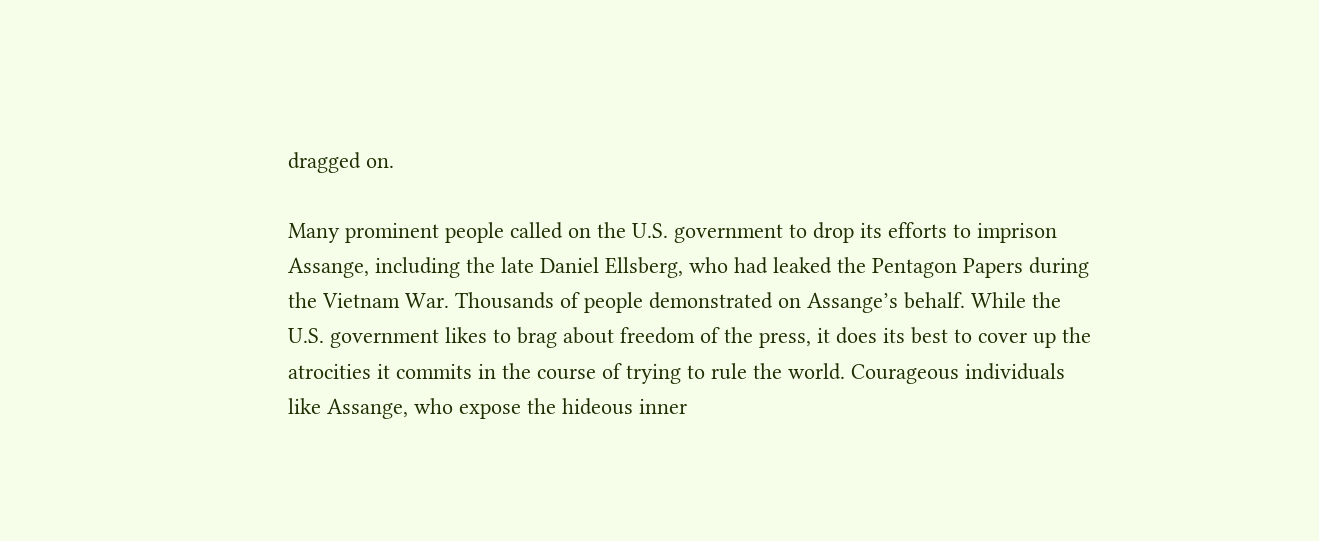dragged on.

Many prominent people called on the U.S. government to drop its efforts to imprison Assange, including the late Daniel Ellsberg, who had leaked the Pentagon Papers during the Vietnam War. Thousands of people demonstrated on Assange’s behalf. While the U.S. government likes to brag about freedom of the press, it does its best to cover up the atrocities it commits in the course of trying to rule the world. Courageous individuals like Assange, who expose the hideous inner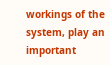workings of the system, play an important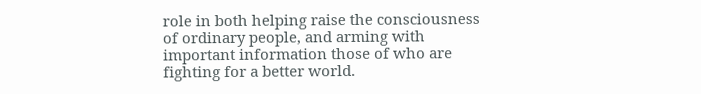role in both helping raise the consciousness of ordinary people, and arming with important information those of who are fighting for a better world.